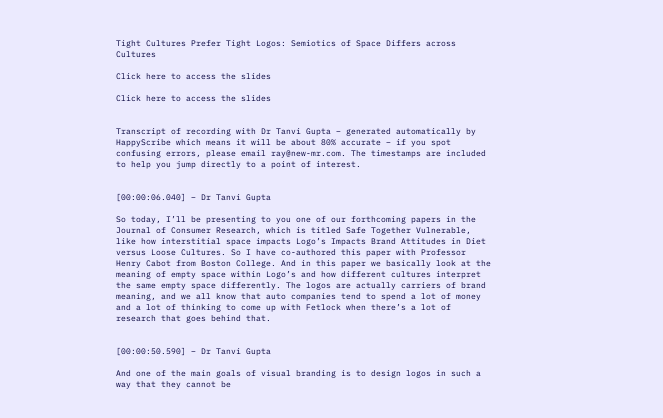Tight Cultures Prefer Tight Logos: Semiotics of Space Differs across Cultures

Click here to access the slides

Click here to access the slides


Transcript of recording with Dr Tanvi Gupta – generated automatically by HappyScribe which means it will be about 80% accurate – if you spot confusing errors, please email ray@new-mr.com. The timestamps are included to help you jump directly to a point of interest.


[00:00:06.040] – Dr Tanvi Gupta

So today, I’ll be presenting to you one of our forthcoming papers in the Journal of Consumer Research, which is titled Safe Together Vulnerable, like how interstitial space impacts Logo’s Impacts Brand Attitudes in Diet versus Loose Cultures. So I have co-authored this paper with Professor Henry Cabot from Boston College. And in this paper we basically look at the meaning of empty space within Logo’s and how different cultures interpret the same empty space differently. The logos are actually carriers of brand meaning, and we all know that auto companies tend to spend a lot of money and a lot of thinking to come up with Fetlock when there’s a lot of research that goes behind that.


[00:00:50.590] – Dr Tanvi Gupta

And one of the main goals of visual branding is to design logos in such a way that they cannot be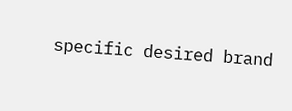specific desired brand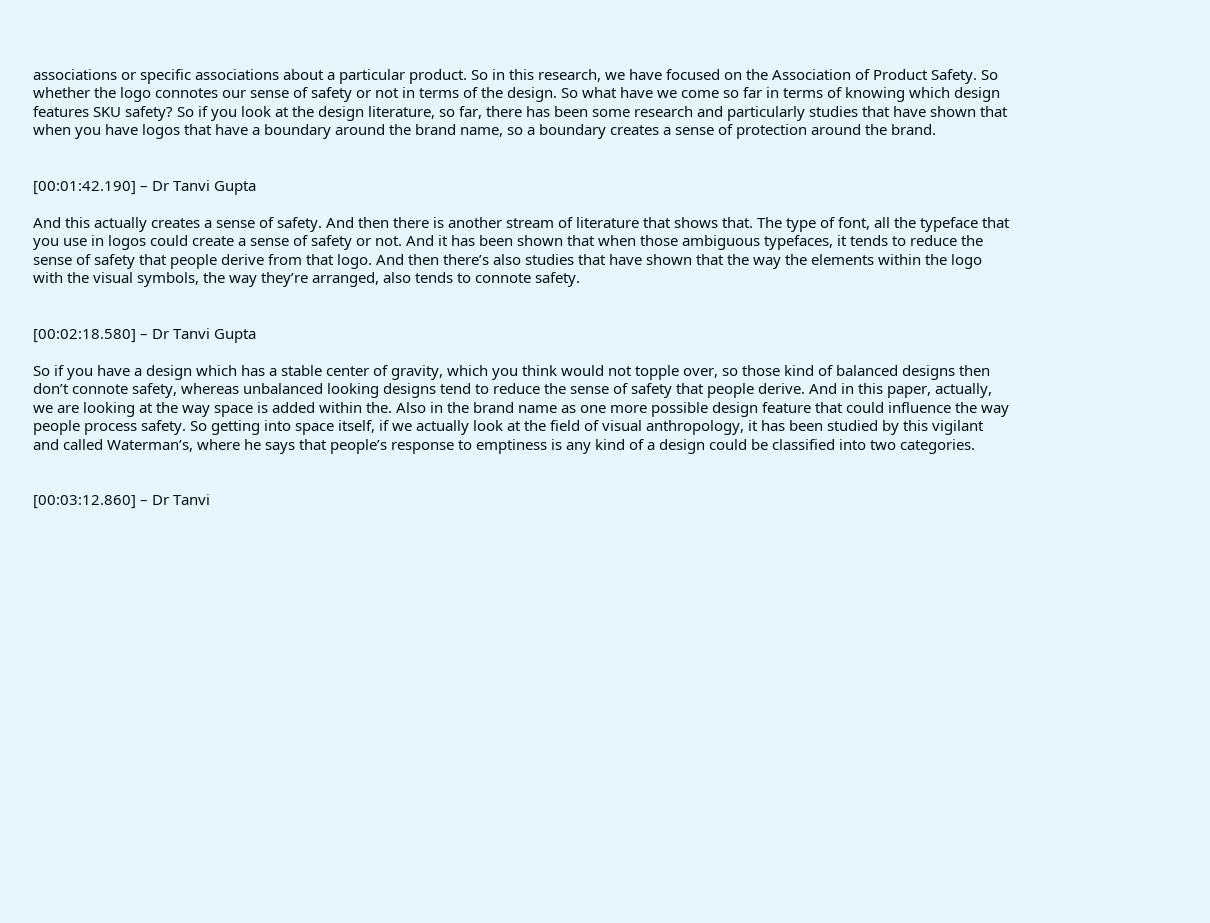associations or specific associations about a particular product. So in this research, we have focused on the Association of Product Safety. So whether the logo connotes our sense of safety or not in terms of the design. So what have we come so far in terms of knowing which design features SKU safety? So if you look at the design literature, so far, there has been some research and particularly studies that have shown that when you have logos that have a boundary around the brand name, so a boundary creates a sense of protection around the brand.


[00:01:42.190] – Dr Tanvi Gupta

And this actually creates a sense of safety. And then there is another stream of literature that shows that. The type of font, all the typeface that you use in logos could create a sense of safety or not. And it has been shown that when those ambiguous typefaces, it tends to reduce the sense of safety that people derive from that logo. And then there’s also studies that have shown that the way the elements within the logo with the visual symbols, the way they’re arranged, also tends to connote safety.


[00:02:18.580] – Dr Tanvi Gupta

So if you have a design which has a stable center of gravity, which you think would not topple over, so those kind of balanced designs then don’t connote safety, whereas unbalanced looking designs tend to reduce the sense of safety that people derive. And in this paper, actually, we are looking at the way space is added within the. Also in the brand name as one more possible design feature that could influence the way people process safety. So getting into space itself, if we actually look at the field of visual anthropology, it has been studied by this vigilant and called Waterman’s, where he says that people’s response to emptiness is any kind of a design could be classified into two categories.


[00:03:12.860] – Dr Tanvi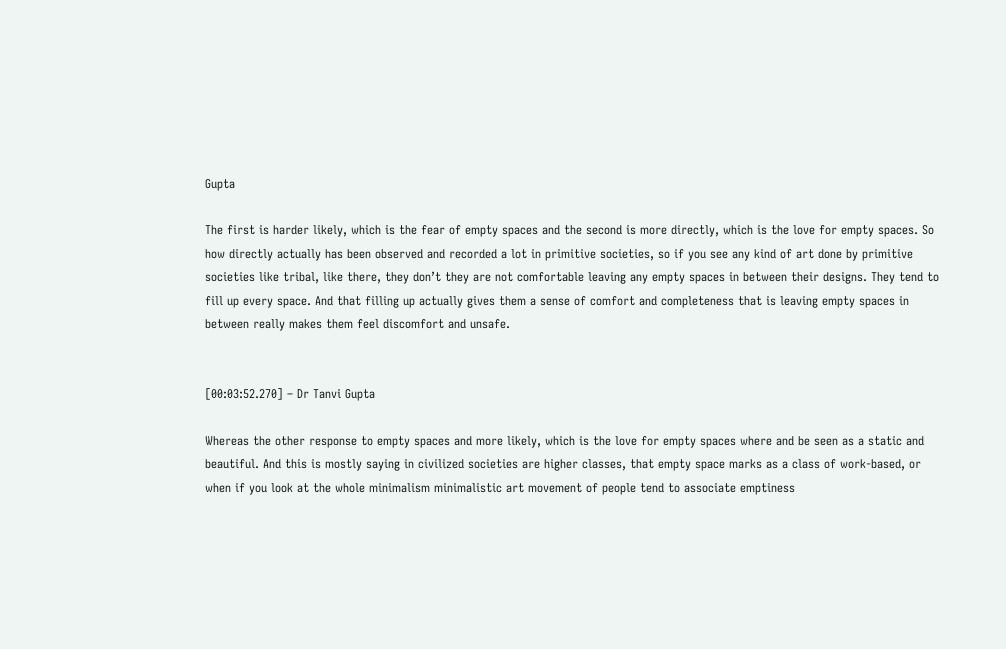Gupta

The first is harder likely, which is the fear of empty spaces and the second is more directly, which is the love for empty spaces. So how directly actually has been observed and recorded a lot in primitive societies, so if you see any kind of art done by primitive societies like tribal, like there, they don’t they are not comfortable leaving any empty spaces in between their designs. They tend to fill up every space. And that filling up actually gives them a sense of comfort and completeness that is leaving empty spaces in between really makes them feel discomfort and unsafe.


[00:03:52.270] – Dr Tanvi Gupta

Whereas the other response to empty spaces and more likely, which is the love for empty spaces where and be seen as a static and beautiful. And this is mostly saying in civilized societies are higher classes, that empty space marks as a class of work-based, or when if you look at the whole minimalism minimalistic art movement of people tend to associate emptiness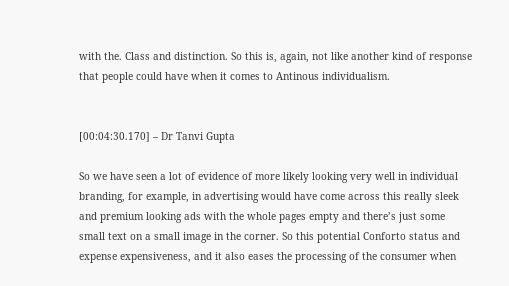with the. Class and distinction. So this is, again, not like another kind of response that people could have when it comes to Antinous individualism.


[00:04:30.170] – Dr Tanvi Gupta

So we have seen a lot of evidence of more likely looking very well in individual branding, for example, in advertising would have come across this really sleek and premium looking ads with the whole pages empty and there’s just some small text on a small image in the corner. So this potential Conforto status and expense expensiveness, and it also eases the processing of the consumer when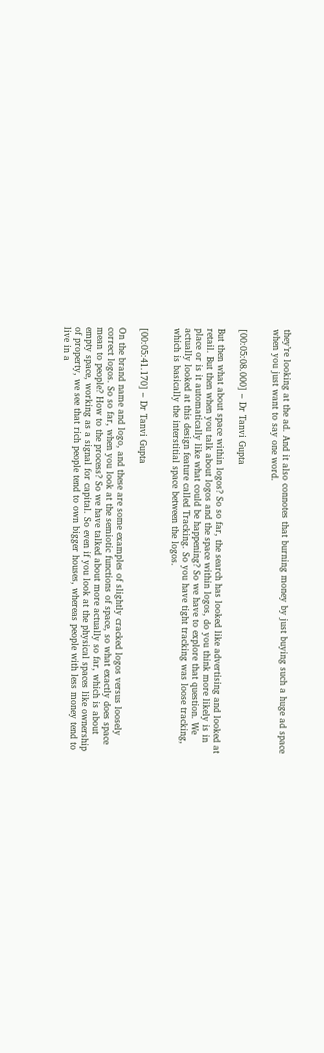they’re looking at the ad. And it also connotes that burning money by just buying such a huge ad space when you just want to say one word.


[00:05:08.000] – Dr Tanvi Gupta

But then what about space within logos? So so far, the search has looked like advertising and looked at retail. But then when you talk about logos and the space within logos, do you think more likely is in place or is it automatically like what could be happening? So we have to explore that question. We actually looked at this design feature called Tracking. So you have tight tracking was loose tracking, which is basically the interstitial space between the logos.


[00:05:41.170] – Dr Tanvi Gupta

On the brand name and logo, and these are some examples of slightly cracked logos versus loosely correct logos. So so far, when you look at the semiotic functions of space, so what exactly does space mean to people? How to the process? So we have talked about more actually so far, which is about empty space, working as a signal for capital. So even if you look at the physical spaces like ownership of property, we see that rich people tend to own bigger houses, whereas people with less money tend to live in a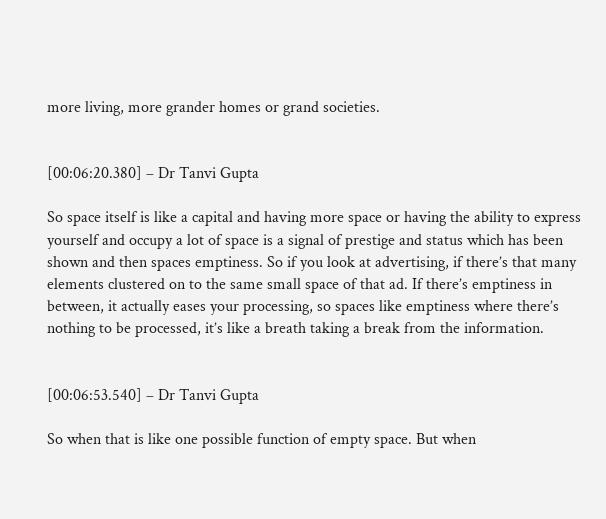more living, more grander homes or grand societies.


[00:06:20.380] – Dr Tanvi Gupta

So space itself is like a capital and having more space or having the ability to express yourself and occupy a lot of space is a signal of prestige and status which has been shown and then spaces emptiness. So if you look at advertising, if there’s that many elements clustered on to the same small space of that ad. If there’s emptiness in between, it actually eases your processing, so spaces like emptiness where there’s nothing to be processed, it’s like a breath taking a break from the information.


[00:06:53.540] – Dr Tanvi Gupta

So when that is like one possible function of empty space. But when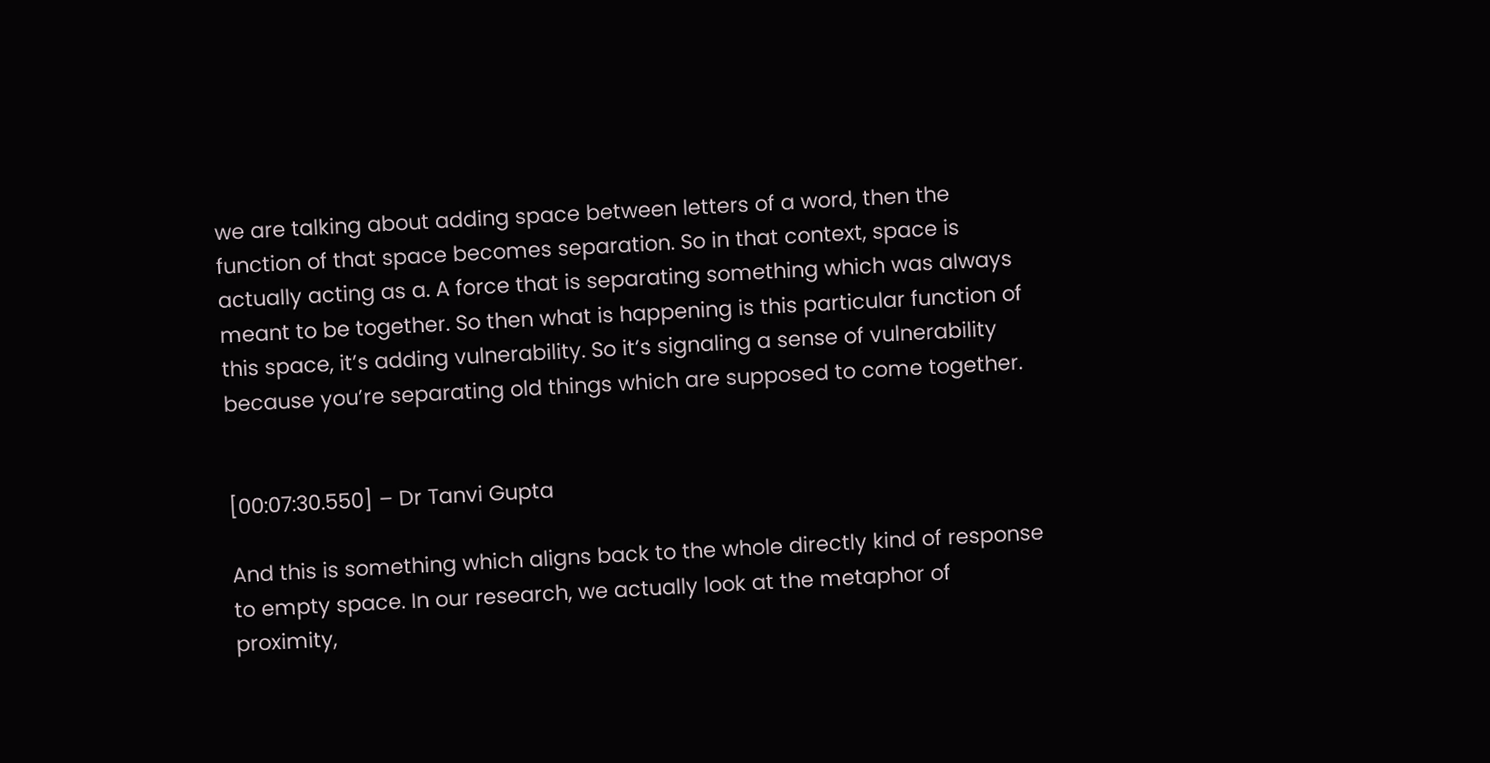we are talking about adding space between letters of a word, then the function of that space becomes separation. So in that context, space is actually acting as a. A force that is separating something which was always meant to be together. So then what is happening is this particular function of this space, it’s adding vulnerability. So it’s signaling a sense of vulnerability because you’re separating old things which are supposed to come together.


[00:07:30.550] – Dr Tanvi Gupta

And this is something which aligns back to the whole directly kind of response to empty space. In our research, we actually look at the metaphor of proximity,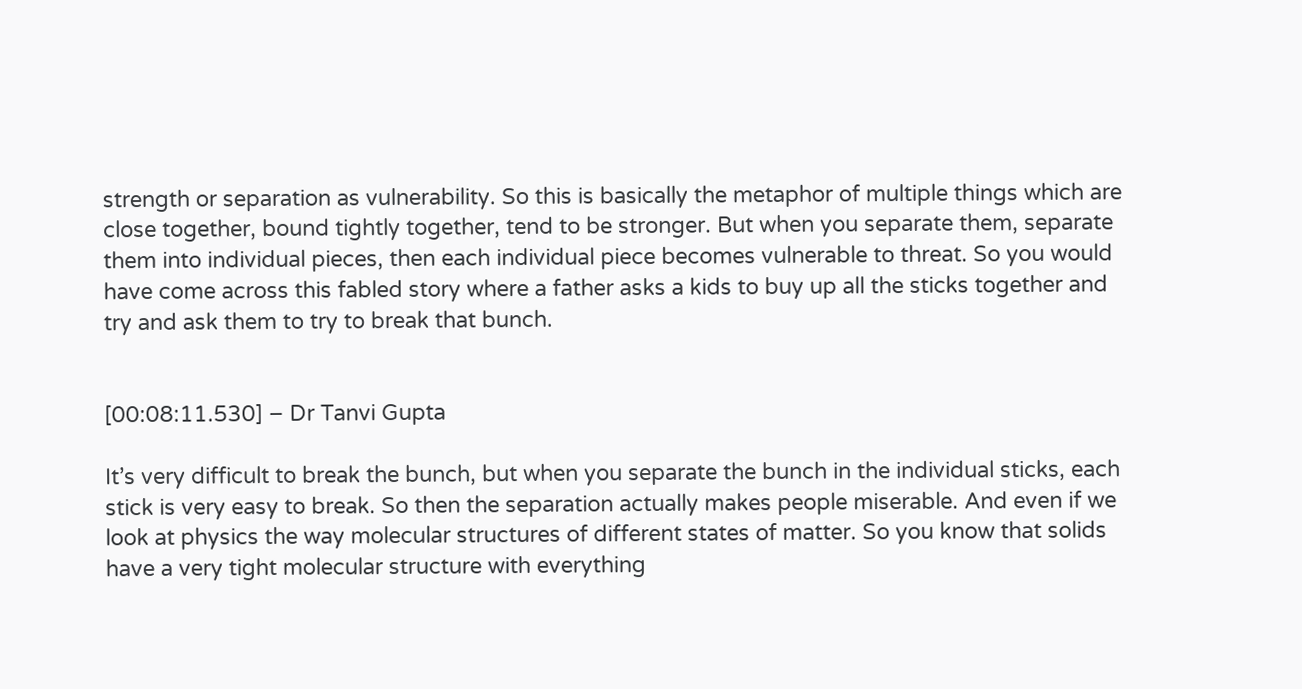strength or separation as vulnerability. So this is basically the metaphor of multiple things which are close together, bound tightly together, tend to be stronger. But when you separate them, separate them into individual pieces, then each individual piece becomes vulnerable to threat. So you would have come across this fabled story where a father asks a kids to buy up all the sticks together and try and ask them to try to break that bunch.


[00:08:11.530] – Dr Tanvi Gupta

It’s very difficult to break the bunch, but when you separate the bunch in the individual sticks, each stick is very easy to break. So then the separation actually makes people miserable. And even if we look at physics the way molecular structures of different states of matter. So you know that solids have a very tight molecular structure with everything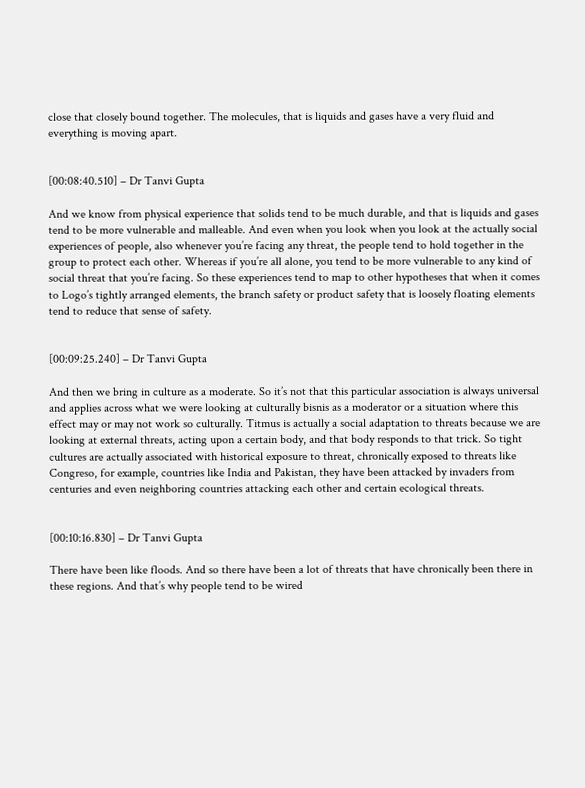close that closely bound together. The molecules, that is liquids and gases have a very fluid and everything is moving apart.


[00:08:40.510] – Dr Tanvi Gupta

And we know from physical experience that solids tend to be much durable, and that is liquids and gases tend to be more vulnerable and malleable. And even when you look when you look at the actually social experiences of people, also whenever you’re facing any threat, the people tend to hold together in the group to protect each other. Whereas if you’re all alone, you tend to be more vulnerable to any kind of social threat that you’re facing. So these experiences tend to map to other hypotheses that when it comes to Logo’s tightly arranged elements, the branch safety or product safety that is loosely floating elements tend to reduce that sense of safety.


[00:09:25.240] – Dr Tanvi Gupta

And then we bring in culture as a moderate. So it’s not that this particular association is always universal and applies across what we were looking at culturally bisnis as a moderator or a situation where this effect may or may not work so culturally. Titmus is actually a social adaptation to threats because we are looking at external threats, acting upon a certain body, and that body responds to that trick. So tight cultures are actually associated with historical exposure to threat, chronically exposed to threats like Congreso, for example, countries like India and Pakistan, they have been attacked by invaders from centuries and even neighboring countries attacking each other and certain ecological threats.


[00:10:16.830] – Dr Tanvi Gupta

There have been like floods. And so there have been a lot of threats that have chronically been there in these regions. And that’s why people tend to be wired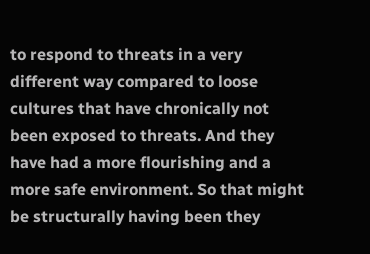to respond to threats in a very different way compared to loose cultures that have chronically not been exposed to threats. And they have had a more flourishing and a more safe environment. So that might be structurally having been they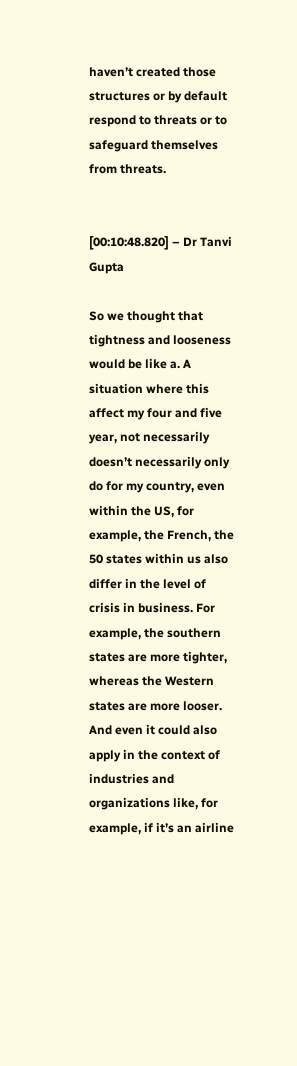haven’t created those structures or by default respond to threats or to safeguard themselves from threats.


[00:10:48.820] – Dr Tanvi Gupta

So we thought that tightness and looseness would be like a. A situation where this affect my four and five year, not necessarily doesn’t necessarily only do for my country, even within the US, for example, the French, the 50 states within us also differ in the level of crisis in business. For example, the southern states are more tighter, whereas the Western states are more looser. And even it could also apply in the context of industries and organizations like, for example, if it’s an airline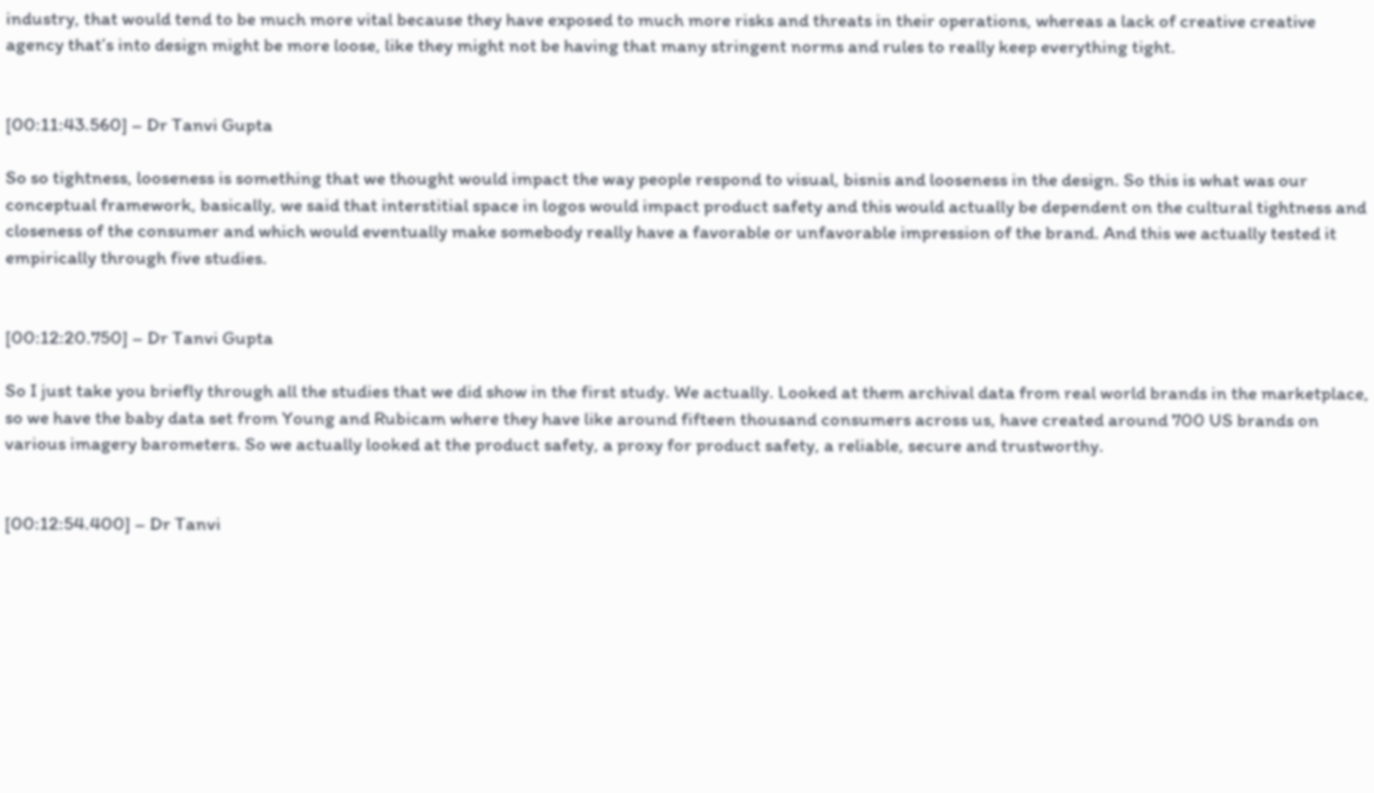industry, that would tend to be much more vital because they have exposed to much more risks and threats in their operations, whereas a lack of creative creative agency that’s into design might be more loose, like they might not be having that many stringent norms and rules to really keep everything tight.


[00:11:43.560] – Dr Tanvi Gupta

So so tightness, looseness is something that we thought would impact the way people respond to visual, bisnis and looseness in the design. So this is what was our conceptual framework, basically, we said that interstitial space in logos would impact product safety and this would actually be dependent on the cultural tightness and closeness of the consumer and which would eventually make somebody really have a favorable or unfavorable impression of the brand. And this we actually tested it empirically through five studies.


[00:12:20.750] – Dr Tanvi Gupta

So I just take you briefly through all the studies that we did show in the first study. We actually. Looked at them archival data from real world brands in the marketplace, so we have the baby data set from Young and Rubicam where they have like around fifteen thousand consumers across us, have created around 700 US brands on various imagery barometers. So we actually looked at the product safety, a proxy for product safety, a reliable, secure and trustworthy.


[00:12:54.400] – Dr Tanvi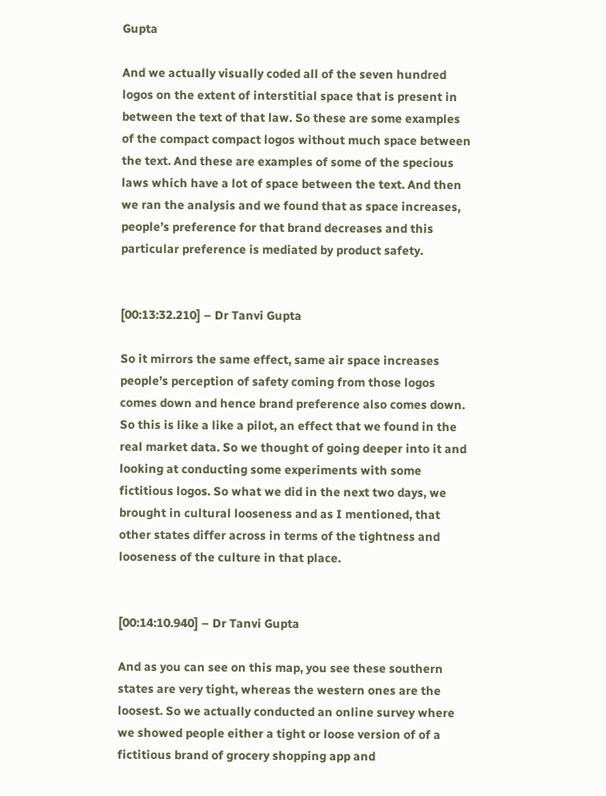Gupta

And we actually visually coded all of the seven hundred logos on the extent of interstitial space that is present in between the text of that law. So these are some examples of the compact compact logos without much space between the text. And these are examples of some of the specious laws which have a lot of space between the text. And then we ran the analysis and we found that as space increases, people’s preference for that brand decreases and this particular preference is mediated by product safety.


[00:13:32.210] – Dr Tanvi Gupta

So it mirrors the same effect, same air space increases people’s perception of safety coming from those logos comes down and hence brand preference also comes down. So this is like a like a pilot, an effect that we found in the real market data. So we thought of going deeper into it and looking at conducting some experiments with some fictitious logos. So what we did in the next two days, we brought in cultural looseness and as I mentioned, that other states differ across in terms of the tightness and looseness of the culture in that place.


[00:14:10.940] – Dr Tanvi Gupta

And as you can see on this map, you see these southern states are very tight, whereas the western ones are the loosest. So we actually conducted an online survey where we showed people either a tight or loose version of of a fictitious brand of grocery shopping app and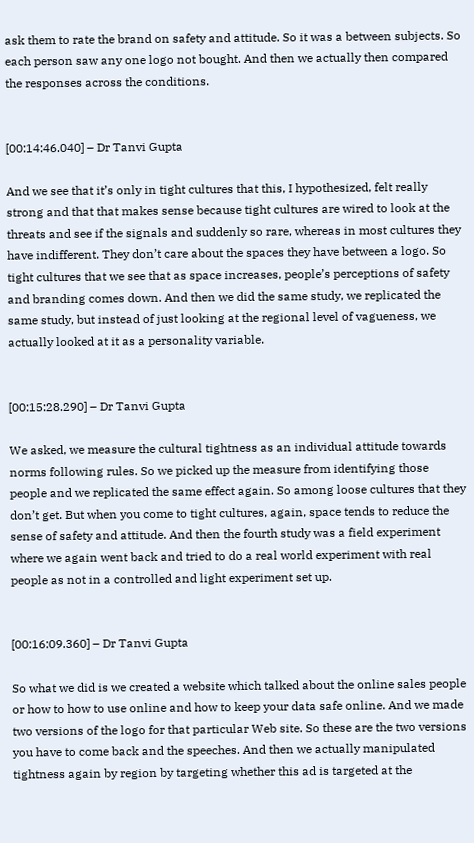ask them to rate the brand on safety and attitude. So it was a between subjects. So each person saw any one logo not bought. And then we actually then compared the responses across the conditions.


[00:14:46.040] – Dr Tanvi Gupta

And we see that it’s only in tight cultures that this, I hypothesized, felt really strong and that that makes sense because tight cultures are wired to look at the threats and see if the signals and suddenly so rare, whereas in most cultures they have indifferent. They don’t care about the spaces they have between a logo. So tight cultures that we see that as space increases, people’s perceptions of safety and branding comes down. And then we did the same study, we replicated the same study, but instead of just looking at the regional level of vagueness, we actually looked at it as a personality variable.


[00:15:28.290] – Dr Tanvi Gupta

We asked, we measure the cultural tightness as an individual attitude towards norms following rules. So we picked up the measure from identifying those people and we replicated the same effect again. So among loose cultures that they don’t get. But when you come to tight cultures, again, space tends to reduce the sense of safety and attitude. And then the fourth study was a field experiment where we again went back and tried to do a real world experiment with real people as not in a controlled and light experiment set up.


[00:16:09.360] – Dr Tanvi Gupta

So what we did is we created a website which talked about the online sales people or how to how to use online and how to keep your data safe online. And we made two versions of the logo for that particular Web site. So these are the two versions you have to come back and the speeches. And then we actually manipulated tightness again by region by targeting whether this ad is targeted at the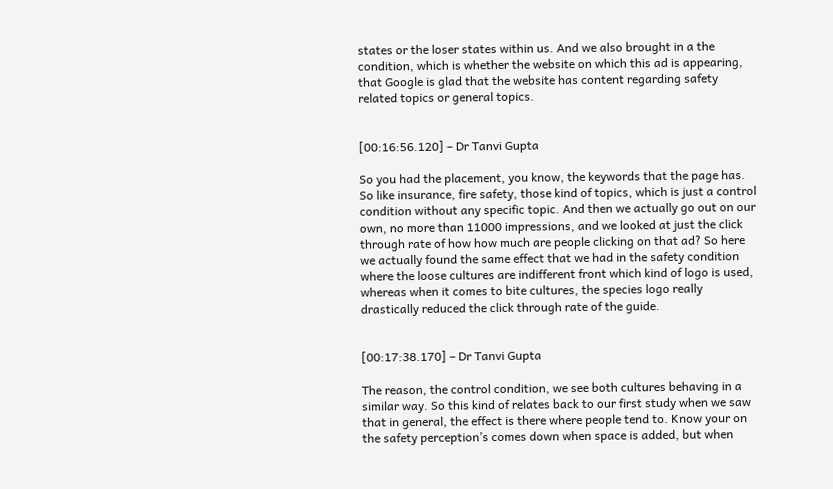states or the loser states within us. And we also brought in a the condition, which is whether the website on which this ad is appearing, that Google is glad that the website has content regarding safety related topics or general topics.


[00:16:56.120] – Dr Tanvi Gupta

So you had the placement, you know, the keywords that the page has. So like insurance, fire safety, those kind of topics, which is just a control condition without any specific topic. And then we actually go out on our own, no more than 11000 impressions, and we looked at just the click through rate of how how much are people clicking on that ad? So here we actually found the same effect that we had in the safety condition where the loose cultures are indifferent front which kind of logo is used, whereas when it comes to bite cultures, the species logo really drastically reduced the click through rate of the guide.


[00:17:38.170] – Dr Tanvi Gupta

The reason, the control condition, we see both cultures behaving in a similar way. So this kind of relates back to our first study when we saw that in general, the effect is there where people tend to. Know your on the safety perception’s comes down when space is added, but when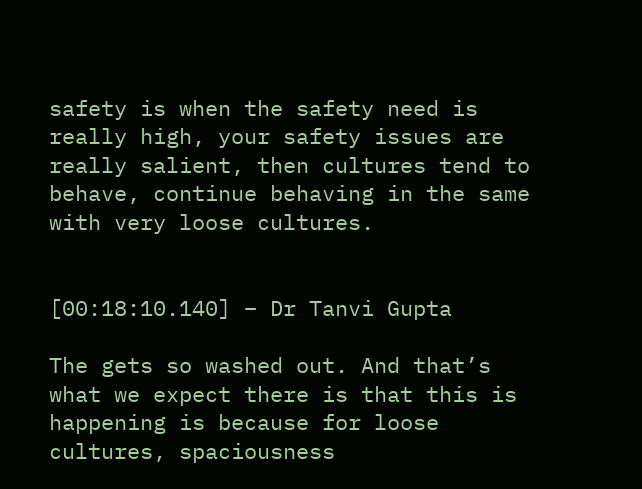safety is when the safety need is really high, your safety issues are really salient, then cultures tend to behave, continue behaving in the same with very loose cultures.


[00:18:10.140] – Dr Tanvi Gupta

The gets so washed out. And that’s what we expect there is that this is happening is because for loose cultures, spaciousness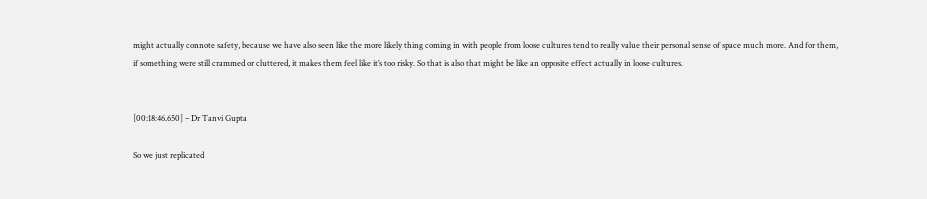might actually connote safety, because we have also seen like the more likely thing coming in with people from loose cultures tend to really value their personal sense of space much more. And for them, if something were still crammed or cluttered, it makes them feel like it’s too risky. So that is also that might be like an opposite effect actually in loose cultures.


[00:18:46.650] – Dr Tanvi Gupta

So we just replicated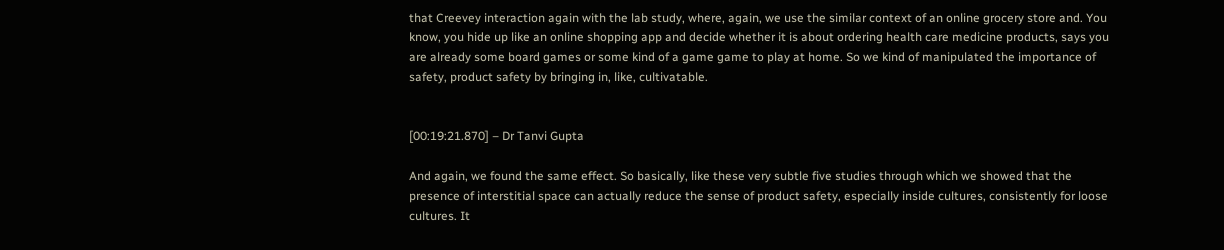that Creevey interaction again with the lab study, where, again, we use the similar context of an online grocery store and. You know, you hide up like an online shopping app and decide whether it is about ordering health care medicine products, says you are already some board games or some kind of a game game to play at home. So we kind of manipulated the importance of safety, product safety by bringing in, like, cultivatable.


[00:19:21.870] – Dr Tanvi Gupta

And again, we found the same effect. So basically, like these very subtle five studies through which we showed that the presence of interstitial space can actually reduce the sense of product safety, especially inside cultures, consistently for loose cultures. It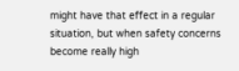might have that effect in a regular situation, but when safety concerns become really high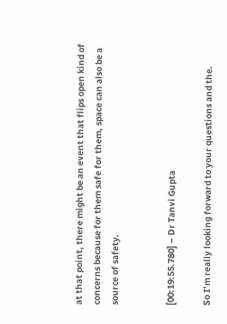at that point, there might be an event that flips open kind of concerns because for them safe for them, space can also be a source of safety.


[00:19:55.780] – Dr Tanvi Gupta

So I’m really looking forward to your questions and the.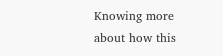Knowing more about how this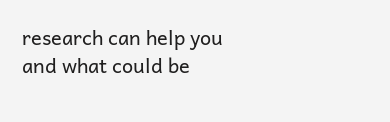research can help you and what could be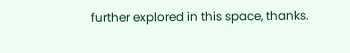further explored in this space, thanks.